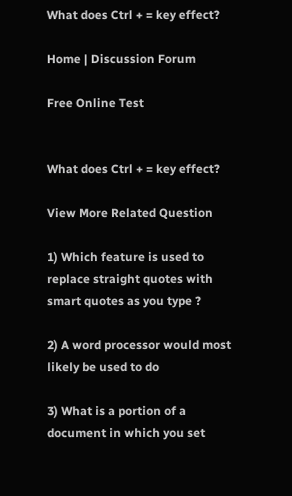What does Ctrl + = key effect?

Home | Discussion Forum

Free Online Test


What does Ctrl + = key effect?

View More Related Question

1) Which feature is used to replace straight quotes with smart quotes as you type ?

2) A word processor would most likely be used to do

3) What is a portion of a document in which you set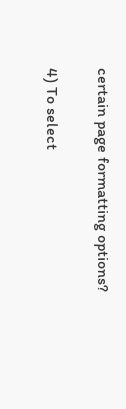certain page formatting options?

4) To select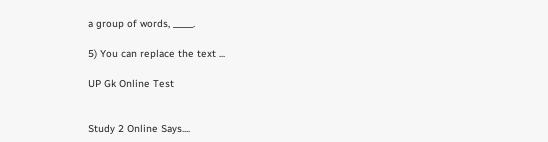a group of words, _____.

5) You can replace the text ...

UP Gk Online Test


Study 2 Online Says....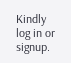Kindly log in or signup.